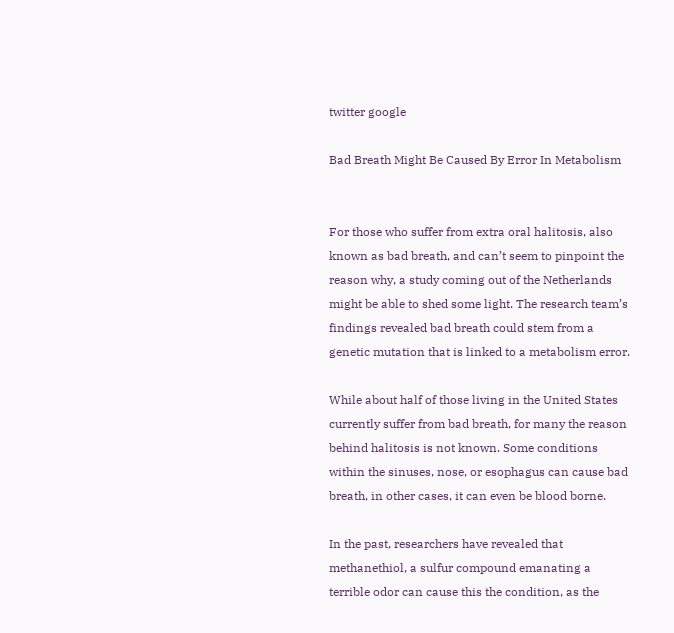twitter google

Bad Breath Might Be Caused By Error In Metabolism


For those who suffer from extra oral halitosis, also known as bad breath, and can’t seem to pinpoint the reason why, a study coming out of the Netherlands might be able to shed some light. The research team’s findings revealed bad breath could stem from a genetic mutation that is linked to a metabolism error.

While about half of those living in the United States currently suffer from bad breath, for many the reason behind halitosis is not known. Some conditions within the sinuses, nose, or esophagus can cause bad breath, in other cases, it can even be blood borne.

In the past, researchers have revealed that methanethiol, a sulfur compound emanating a terrible odor can cause this the condition, as the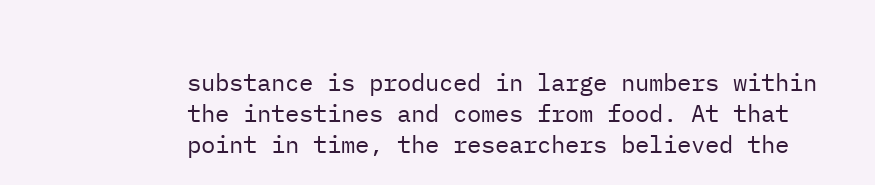substance is produced in large numbers within the intestines and comes from food. At that point in time, the researchers believed the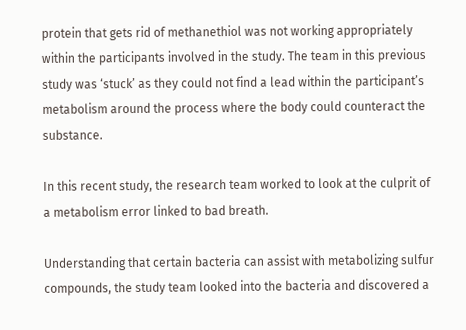protein that gets rid of methanethiol was not working appropriately within the participants involved in the study. The team in this previous study was ‘stuck’ as they could not find a lead within the participant’s metabolism around the process where the body could counteract the substance.

In this recent study, the research team worked to look at the culprit of a metabolism error linked to bad breath.

Understanding that certain bacteria can assist with metabolizing sulfur compounds, the study team looked into the bacteria and discovered a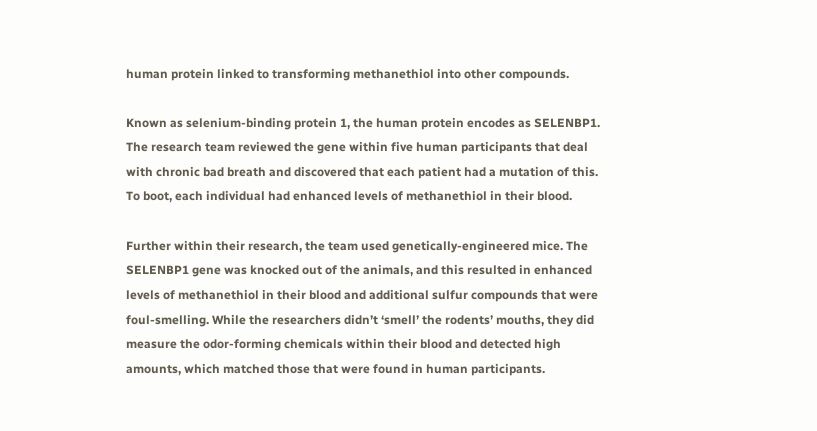human protein linked to transforming methanethiol into other compounds.

Known as selenium-binding protein 1, the human protein encodes as SELENBP1. The research team reviewed the gene within five human participants that deal with chronic bad breath and discovered that each patient had a mutation of this. To boot, each individual had enhanced levels of methanethiol in their blood.

Further within their research, the team used genetically-engineered mice. The SELENBP1 gene was knocked out of the animals, and this resulted in enhanced levels of methanethiol in their blood and additional sulfur compounds that were foul-smelling. While the researchers didn’t ‘smell’ the rodents’ mouths, they did measure the odor-forming chemicals within their blood and detected high amounts, which matched those that were found in human participants.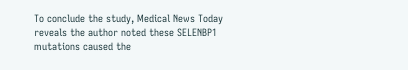To conclude the study, Medical News Today reveals the author noted these SELENBP1 mutations caused the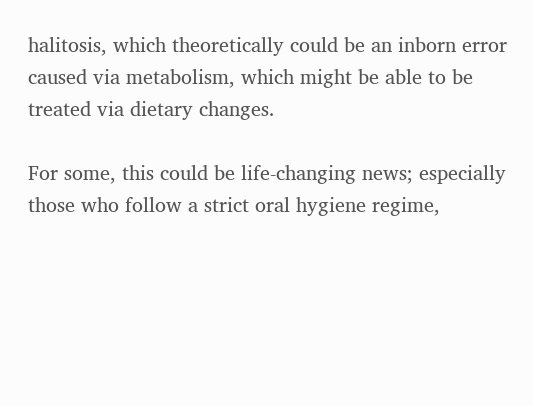halitosis, which theoretically could be an inborn error caused via metabolism, which might be able to be treated via dietary changes.

For some, this could be life-changing news; especially those who follow a strict oral hygiene regime,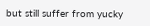but still suffer from yucky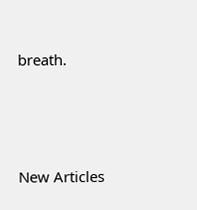breath.





New Articles